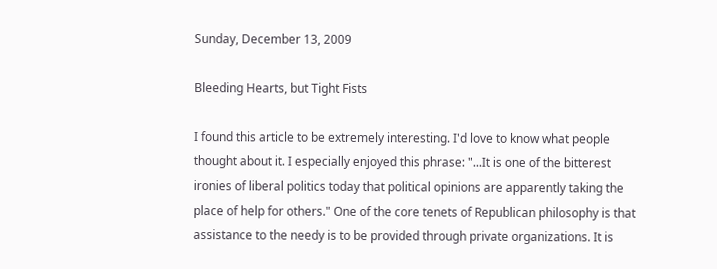Sunday, December 13, 2009

Bleeding Hearts, but Tight Fists

I found this article to be extremely interesting. I'd love to know what people thought about it. I especially enjoyed this phrase: "...It is one of the bitterest ironies of liberal politics today that political opinions are apparently taking the place of help for others." One of the core tenets of Republican philosophy is that assistance to the needy is to be provided through private organizations. It is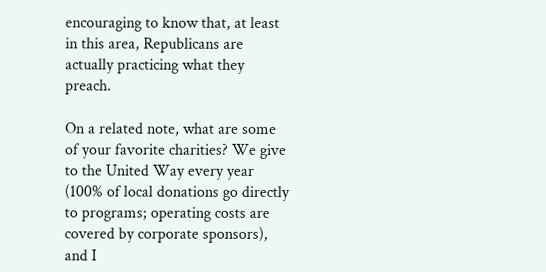encouraging to know that, at least in this area, Republicans are actually practicing what they preach.

On a related note, what are some of your favorite charities? We give to the United Way every year (100% of local donations go directly to programs; operating costs are covered by corporate sponsors), and I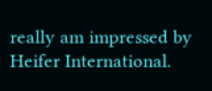really am impressed by Heifer International.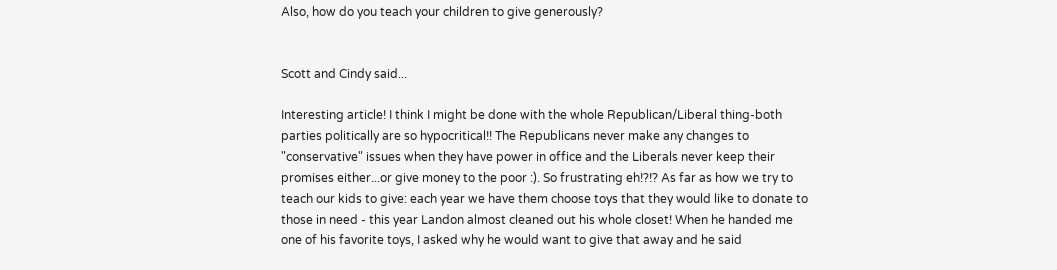Also, how do you teach your children to give generously?


Scott and Cindy said...

Interesting article! I think I might be done with the whole Republican/Liberal thing-both parties politically are so hypocritical!! The Republicans never make any changes to "conservative" issues when they have power in office and the Liberals never keep their promises either...or give money to the poor :). So frustrating eh!?!? As far as how we try to teach our kids to give: each year we have them choose toys that they would like to donate to those in need - this year Landon almost cleaned out his whole closet! When he handed me one of his favorite toys, I asked why he would want to give that away and he said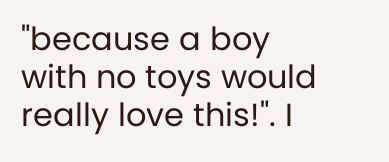"because a boy with no toys would really love this!". I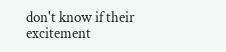don't know if their excitement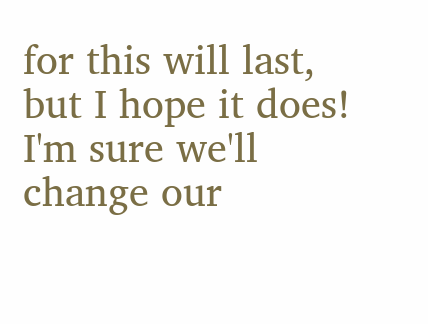for this will last, but I hope it does! I'm sure we'll change our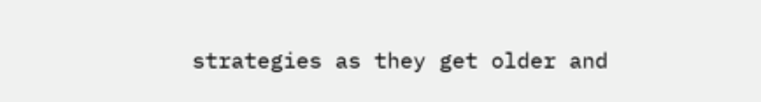strategies as they get older and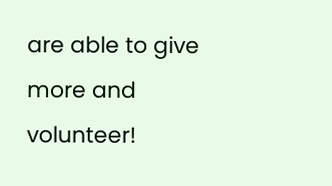are able to give more and volunteer!